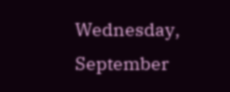Wednesday, September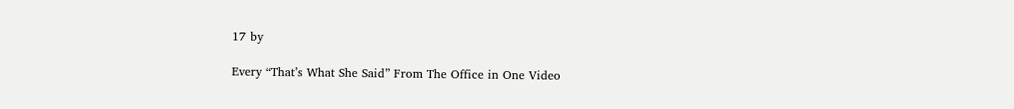17 by

Every “That’s What She Said” From The Office in One Video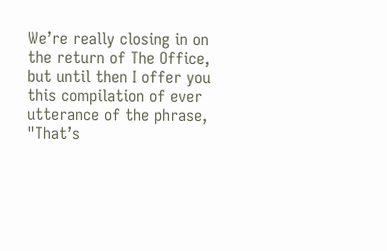We’re really closing in on the return of The Office, but until then I offer you this compilation of ever utterance of the phrase, "That’s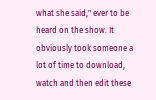what she said," ever to be heard on the show. It obviously took someone a lot of time to download, watch and then edit these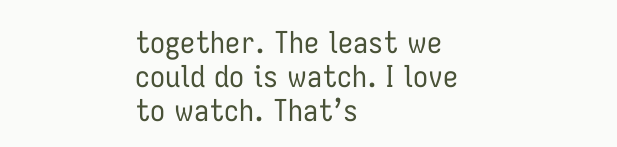together. The least we could do is watch. I love to watch. That’s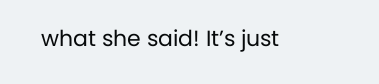what she said! It’s just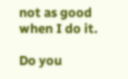not as good when I do it.

Do you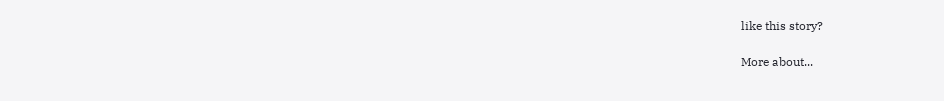like this story?

More about...